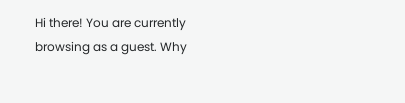Hi there! You are currently browsing as a guest. Why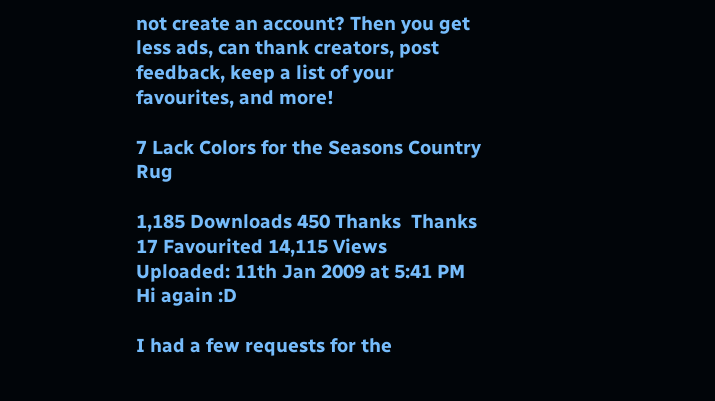not create an account? Then you get less ads, can thank creators, post feedback, keep a list of your favourites, and more!

7 Lack Colors for the Seasons Country Rug

1,185 Downloads 450 Thanks  Thanks 17 Favourited 14,115 Views
Uploaded: 11th Jan 2009 at 5:41 PM
Hi again :D

I had a few requests for the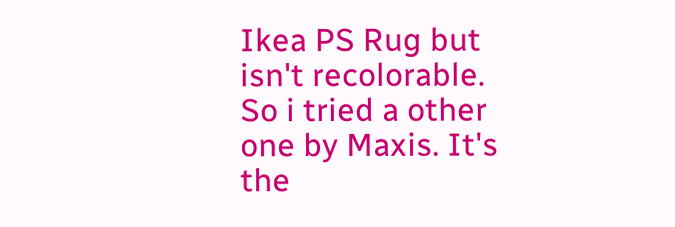Ikea PS Rug but isn't recolorable.
So i tried a other one by Maxis. It's the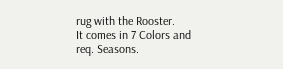rug with the Rooster.
It comes in 7 Colors and req. Seasons.